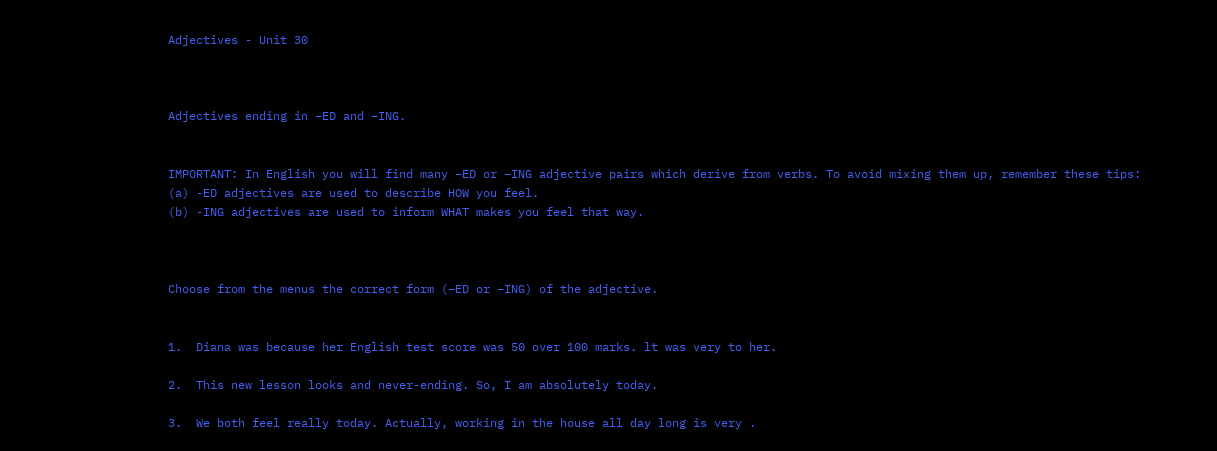Adjectives - Unit 30



Adjectives ending in –ED and –ING.


IMPORTANT: In English you will find many –ED or –ING adjective pairs which derive from verbs. To avoid mixing them up, remember these tips:
(a) -ED adjectives are used to describe HOW you feel.
(b) -ING adjectives are used to inform WHAT makes you feel that way.



Choose from the menus the correct form (–ED or –ING) of the adjective.


1.  Diana was because her English test score was 50 over 100 marks. lt was very to her.

2.  This new lesson looks and never-ending. So, I am absolutely today.

3.  We both feel really today. Actually, working in the house all day long is very .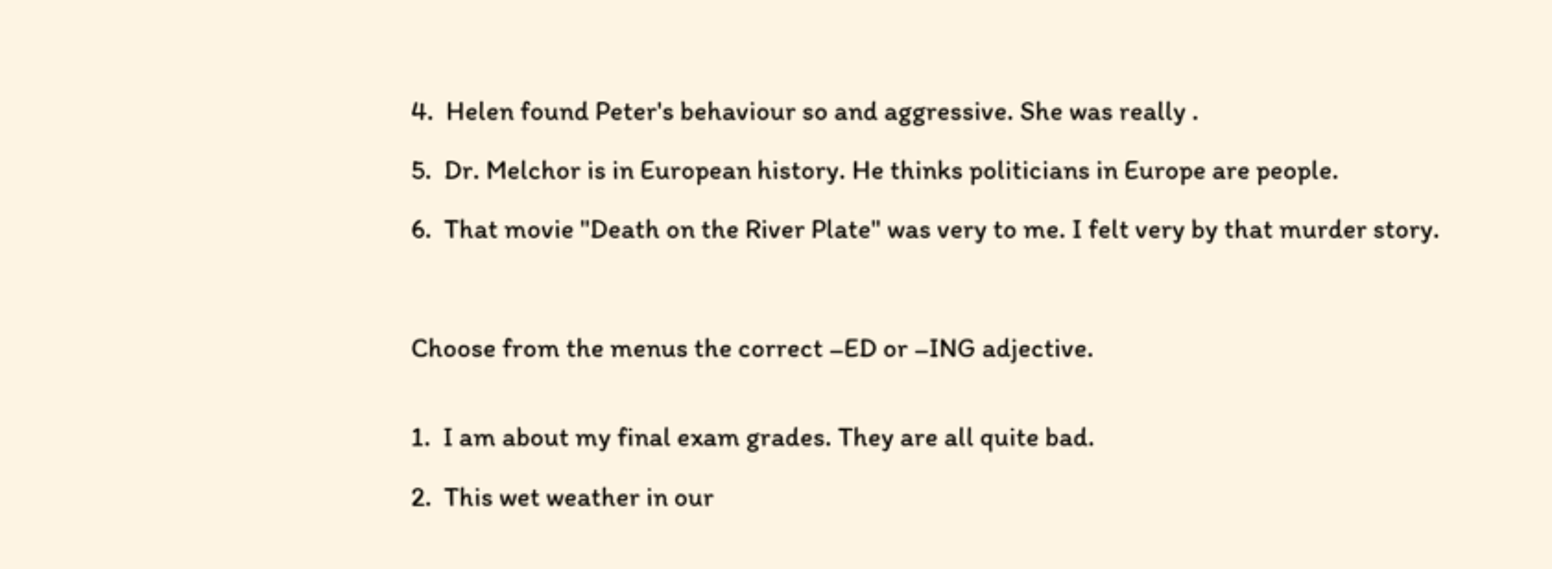4.  Helen found Peter's behaviour so and aggressive. She was really .

5.  Dr. Melchor is in European history. He thinks politicians in Europe are people.

6.  That movie "Death on the River Plate" was very to me. I felt very by that murder story.



Choose from the menus the correct –ED or –ING adjective.


1.  I am about my final exam grades. They are all quite bad.

2.  This wet weather in our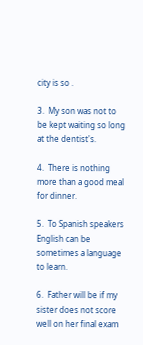city is so .

3.  My son was not to be kept waiting so long at the dentist's.

4.  There is nothing more than a good meal for dinner.

5.  To Spanish speakers English can be sometimes a language to learn.

6.  Father will be if my sister does not score well on her final exam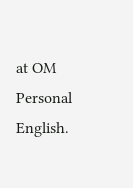at OM Personal English.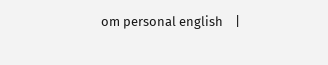om personal english    |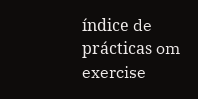índice de prácticas om exercise